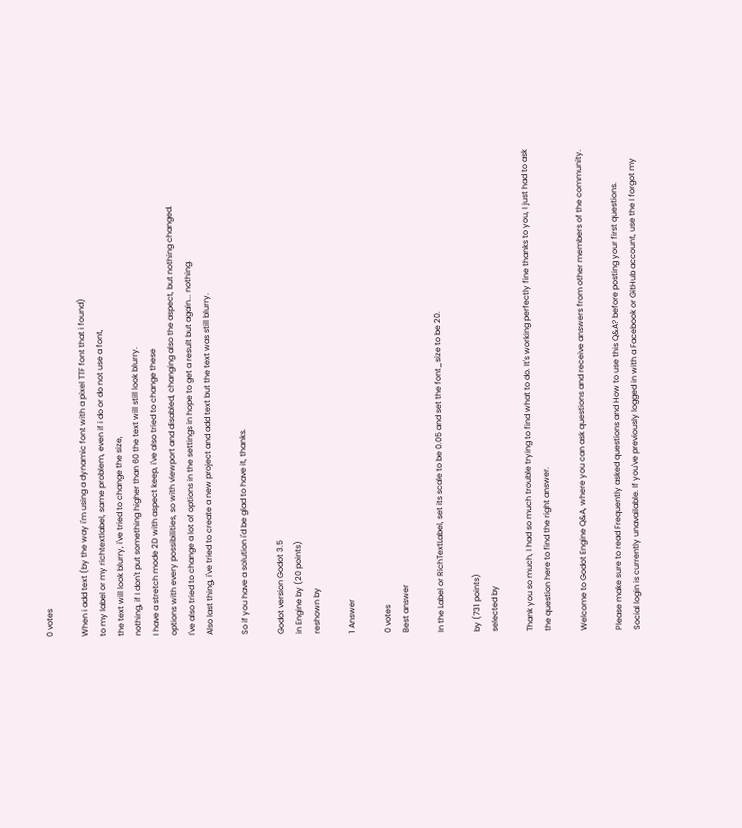0 votes

When i add text (by the way i'm using a dynamic font with a pixel TTF font that i found)
to my label or my richtextlabel, same problem, even if i do or do not use a font,
the text will look blurry, i've tried to change the size,
nothing, if I don't put something higher than 60 the text will still look blurry.
I have a stretch mode 2D with aspect keep, i've also tried to change these
options with every possibilities, so with viewport and disabled, changing also the aspect, but nothing changed.
I've also tried to change a lot of options in the settings in hope to get a result but again... nothing.
Also last thing, i've tried to create a new project and add text but the text was still blurry.

So if you have a solution i'd be glad to have it, thanks.

Godot version Godot 3.5
in Engine by (20 points)
reshown by

1 Answer

0 votes
Best answer

In the Label or RichTextLabel, set its scale to be 0.05 and set the font_size to be 20.

by (731 points)
selected by

Thank you so much, I had so much trouble trying to find what to do. It's working perfectly fine thanks to you, I just had to ask the question here to find the right answer.

Welcome to Godot Engine Q&A, where you can ask questions and receive answers from other members of the community.

Please make sure to read Frequently asked questions and How to use this Q&A? before posting your first questions.
Social login is currently unavailable. If you've previously logged in with a Facebook or GitHub account, use the I forgot my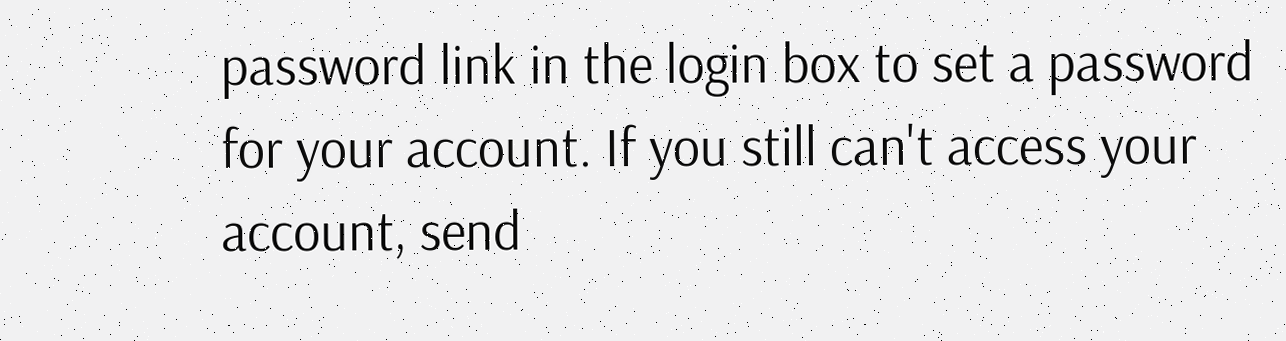password link in the login box to set a password for your account. If you still can't access your account, send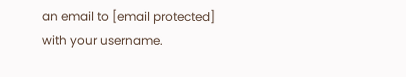an email to [email protected] with your username.